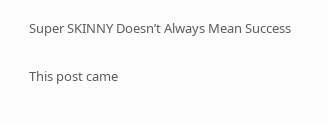Super SKINNY Doesn’t Always Mean Success

This post came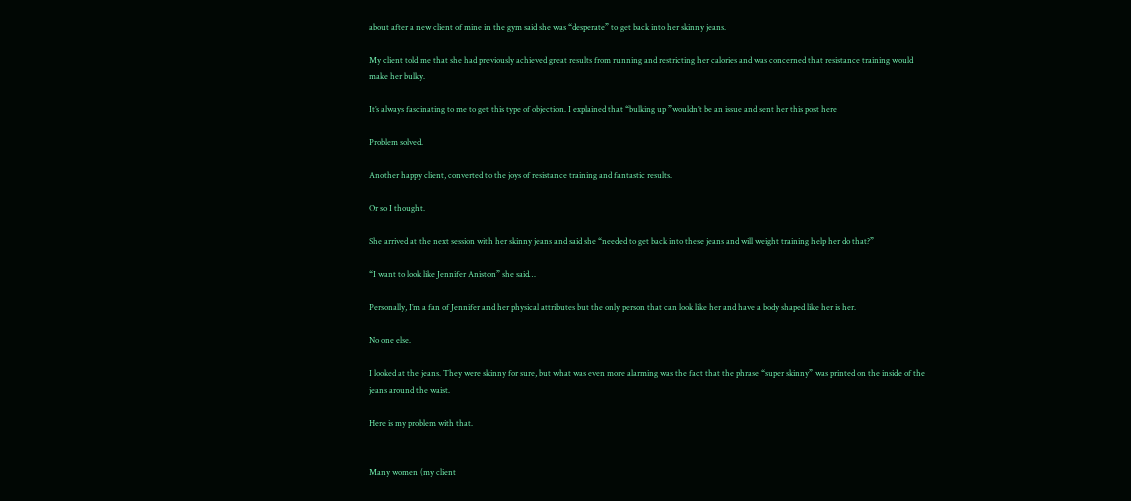about after a new client of mine in the gym said she was “desperate” to get back into her skinny jeans.

My client told me that she had previously achieved great results from running and restricting her calories and was concerned that resistance training would make her bulky.

It’s always fascinating to me to get this type of objection. I explained that “bulking up ”wouldn’t be an issue and sent her this post here

Problem solved.

Another happy client, converted to the joys of resistance training and fantastic results.

Or so I thought.

She arrived at the next session with her skinny jeans and said she “needed to get back into these jeans and will weight training help her do that?”

“I want to look like Jennifer Aniston” she said…

Personally, I’m a fan of Jennifer and her physical attributes but the only person that can look like her and have a body shaped like her is her.

No one else.

I looked at the jeans. They were skinny for sure, but what was even more alarming was the fact that the phrase “super skinny” was printed on the inside of the jeans around the waist.

Here is my problem with that.


Many women (my client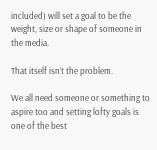included) will set a goal to be the weight, size or shape of someone in the media.

That itself isn’t the problem.

We all need someone or something to aspire too and setting lofty goals is one of the best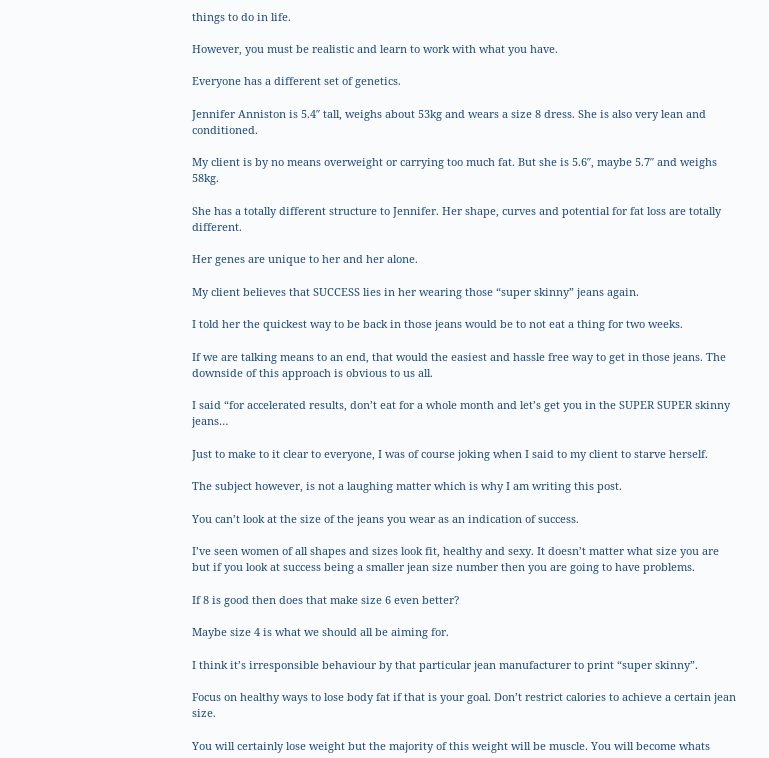things to do in life.

However, you must be realistic and learn to work with what you have.

Everyone has a different set of genetics.

Jennifer Anniston is 5.4″ tall, weighs about 53kg and wears a size 8 dress. She is also very lean and conditioned.

My client is by no means overweight or carrying too much fat. But she is 5.6″, maybe 5.7″ and weighs 58kg.

She has a totally different structure to Jennifer. Her shape, curves and potential for fat loss are totally different.

Her genes are unique to her and her alone.

My client believes that SUCCESS lies in her wearing those “super skinny” jeans again.

I told her the quickest way to be back in those jeans would be to not eat a thing for two weeks.

If we are talking means to an end, that would the easiest and hassle free way to get in those jeans. The downside of this approach is obvious to us all.

I said “for accelerated results, don’t eat for a whole month and let’s get you in the SUPER SUPER skinny jeans…

Just to make to it clear to everyone, I was of course joking when I said to my client to starve herself.

The subject however, is not a laughing matter which is why I am writing this post.

You can’t look at the size of the jeans you wear as an indication of success.

I’ve seen women of all shapes and sizes look fit, healthy and sexy. It doesn’t matter what size you are but if you look at success being a smaller jean size number then you are going to have problems.

If 8 is good then does that make size 6 even better?

Maybe size 4 is what we should all be aiming for.

I think it’s irresponsible behaviour by that particular jean manufacturer to print “super skinny”.

Focus on healthy ways to lose body fat if that is your goal. Don’t restrict calories to achieve a certain jean size.

You will certainly lose weight but the majority of this weight will be muscle. You will become whats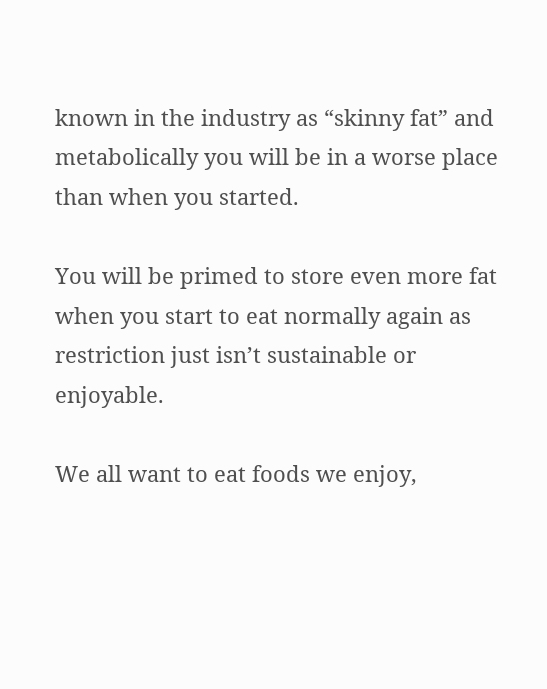known in the industry as “skinny fat” and metabolically you will be in a worse place than when you started.

You will be primed to store even more fat when you start to eat normally again as restriction just isn’t sustainable or enjoyable.

We all want to eat foods we enjoy,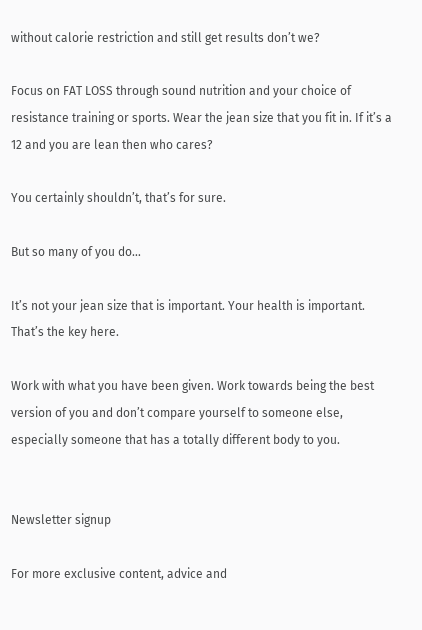without calorie restriction and still get results don’t we?

Focus on FAT LOSS through sound nutrition and your choice of resistance training or sports. Wear the jean size that you fit in. If it’s a 12 and you are lean then who cares?

You certainly shouldn’t, that’s for sure.

But so many of you do…

It’s not your jean size that is important. Your health is important. That’s the key here.

Work with what you have been given. Work towards being the best version of you and don’t compare yourself to someone else, especially someone that has a totally different body to you.


Newsletter signup

For more exclusive content, advice and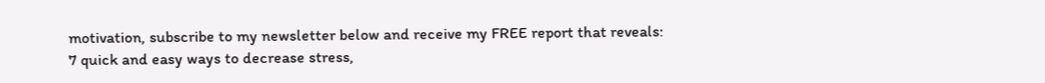motivation, subscribe to my newsletter below and receive my FREE report that reveals:
7 quick and easy ways to decrease stress,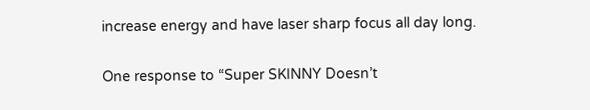increase energy and have laser sharp focus all day long.

One response to “Super SKINNY Doesn’t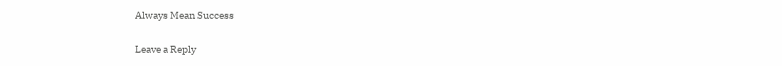Always Mean Success

Leave a Reply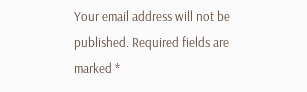Your email address will not be published. Required fields are marked *